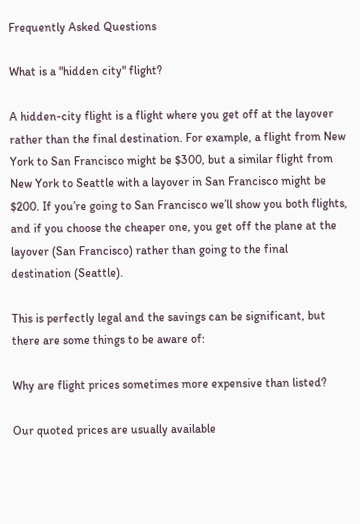Frequently Asked Questions

What is a "hidden city" flight?

A hidden-city flight is a flight where you get off at the layover rather than the final destination. For example, a flight from New York to San Francisco might be $300, but a similar flight from New York to Seattle with a layover in San Francisco might be $200. If you’re going to San Francisco we’ll show you both flights, and if you choose the cheaper one, you get off the plane at the layover (San Francisco) rather than going to the final destination (Seattle).

This is perfectly legal and the savings can be significant, but there are some things to be aware of:

Why are flight prices sometimes more expensive than listed?

Our quoted prices are usually available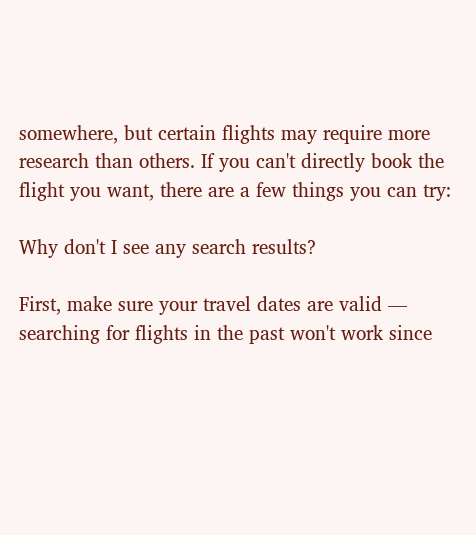somewhere, but certain flights may require more research than others. If you can't directly book the flight you want, there are a few things you can try:

Why don't I see any search results?

First, make sure your travel dates are valid — searching for flights in the past won't work since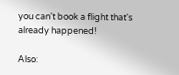you can't book a flight that's already happened!

Also: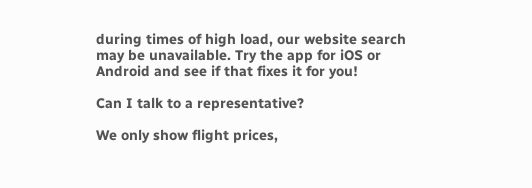during times of high load, our website search may be unavailable. Try the app for iOS or Android and see if that fixes it for you!

Can I talk to a representative?

We only show flight prices,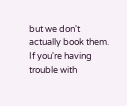but we don't actually book them. If you're having trouble with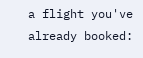a flight you've already booked: